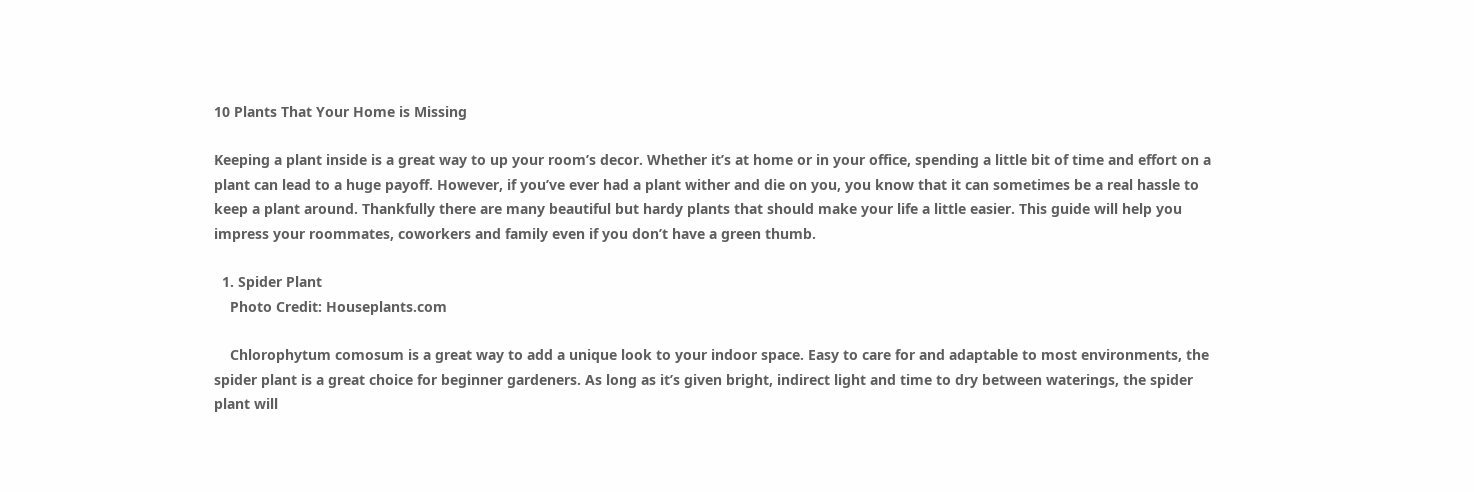10 Plants That Your Home is Missing

Keeping a plant inside is a great way to up your room’s decor. Whether it’s at home or in your office, spending a little bit of time and effort on a plant can lead to a huge payoff. However, if you’ve ever had a plant wither and die on you, you know that it can sometimes be a real hassle to keep a plant around. Thankfully there are many beautiful but hardy plants that should make your life a little easier. This guide will help you impress your roommates, coworkers and family even if you don’t have a green thumb.

  1. Spider Plant
    Photo Credit: Houseplants.com

    Chlorophytum comosum is a great way to add a unique look to your indoor space. Easy to care for and adaptable to most environments, the spider plant is a great choice for beginner gardeners. As long as it’s given bright, indirect light and time to dry between waterings, the spider plant will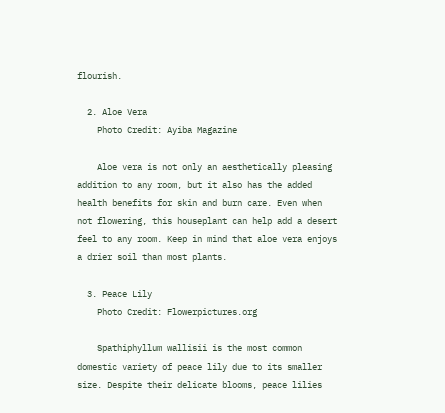flourish.

  2. Aloe Vera
    Photo Credit: Ayiba Magazine

    Aloe vera is not only an aesthetically pleasing addition to any room, but it also has the added health benefits for skin and burn care. Even when not flowering, this houseplant can help add a desert feel to any room. Keep in mind that aloe vera enjoys a drier soil than most plants.

  3. Peace Lily
    Photo Credit: Flowerpictures.org

    Spathiphyllum wallisii is the most common domestic variety of peace lily due to its smaller size. Despite their delicate blooms, peace lilies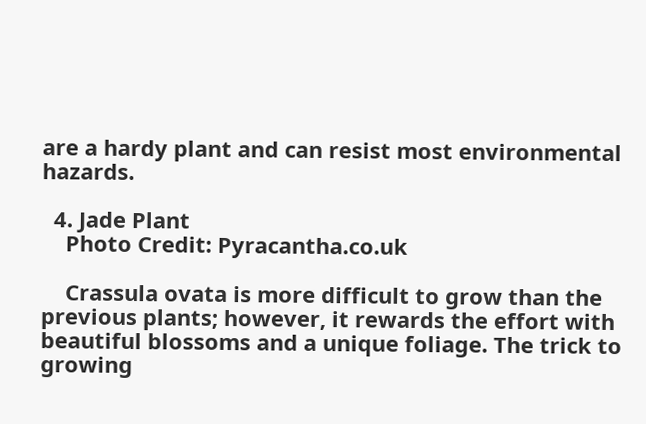are a hardy plant and can resist most environmental hazards.

  4. Jade Plant
    Photo Credit: Pyracantha.co.uk

    Crassula ovata is more difficult to grow than the previous plants; however, it rewards the effort with beautiful blossoms and a unique foliage. The trick to growing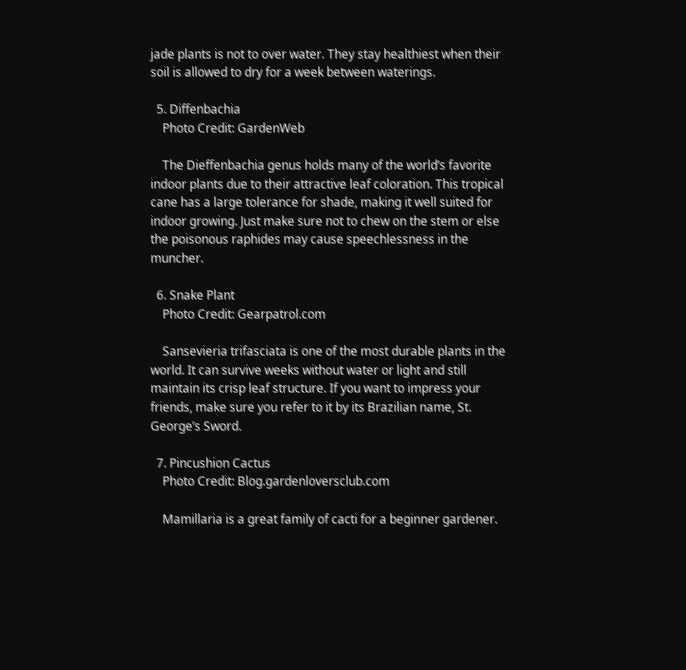jade plants is not to over water. They stay healthiest when their soil is allowed to dry for a week between waterings.

  5. Diffenbachia
    Photo Credit: GardenWeb

    The Dieffenbachia genus holds many of the world’s favorite indoor plants due to their attractive leaf coloration. This tropical cane has a large tolerance for shade, making it well suited for indoor growing. Just make sure not to chew on the stem or else the poisonous raphides may cause speechlessness in the muncher.

  6. Snake Plant
    Photo Credit: Gearpatrol.com

    Sansevieria trifasciata is one of the most durable plants in the world. It can survive weeks without water or light and still maintain its crisp leaf structure. If you want to impress your friends, make sure you refer to it by its Brazilian name, St. George’s Sword.

  7. Pincushion Cactus
    Photo Credit: Blog.gardenloversclub.com

    Mamillaria is a great family of cacti for a beginner gardener.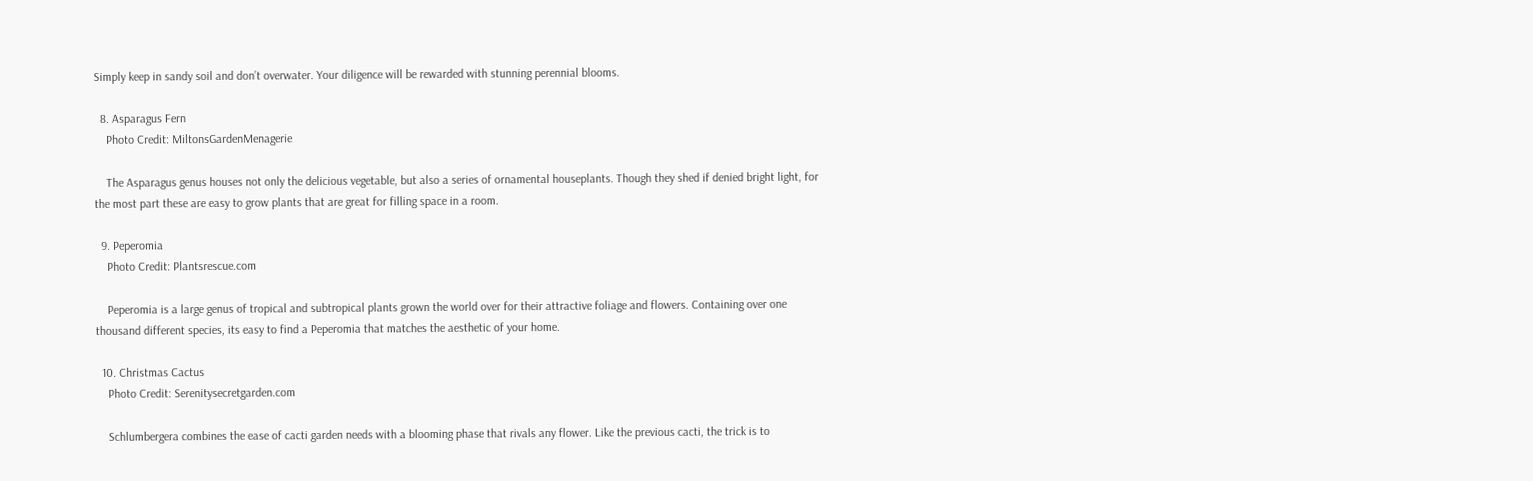Simply keep in sandy soil and don’t overwater. Your diligence will be rewarded with stunning perennial blooms.

  8. Asparagus Fern
    Photo Credit: MiltonsGardenMenagerie

    The Asparagus genus houses not only the delicious vegetable, but also a series of ornamental houseplants. Though they shed if denied bright light, for the most part these are easy to grow plants that are great for filling space in a room.

  9. Peperomia
    Photo Credit: Plantsrescue.com

    Peperomia is a large genus of tropical and subtropical plants grown the world over for their attractive foliage and flowers. Containing over one thousand different species, its easy to find a Peperomia that matches the aesthetic of your home.

  10. Christmas Cactus
    Photo Credit: Serenitysecretgarden.com

    Schlumbergera combines the ease of cacti garden needs with a blooming phase that rivals any flower. Like the previous cacti, the trick is to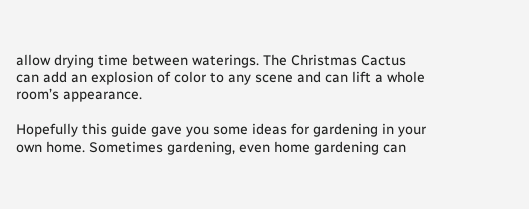allow drying time between waterings. The Christmas Cactus can add an explosion of color to any scene and can lift a whole room’s appearance.

Hopefully this guide gave you some ideas for gardening in your own home. Sometimes gardening, even home gardening can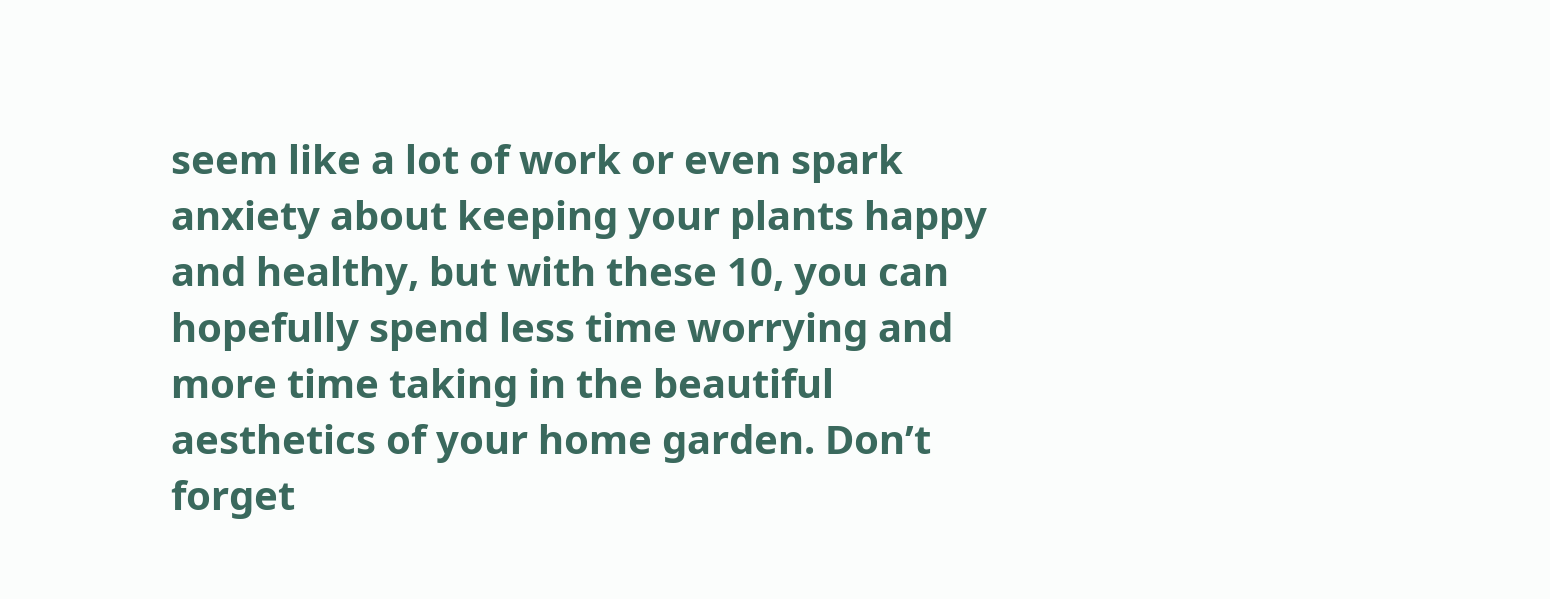seem like a lot of work or even spark anxiety about keeping your plants happy and healthy, but with these 10, you can hopefully spend less time worrying and more time taking in the beautiful aesthetics of your home garden. Don’t forget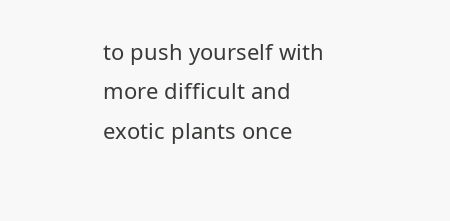to push yourself with more difficult and exotic plants once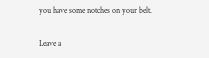you have some notches on your belt.

Leave a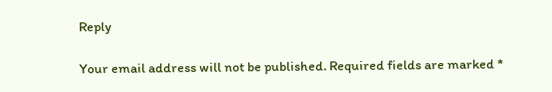Reply

Your email address will not be published. Required fields are marked *